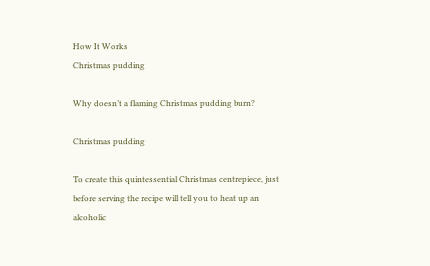How It Works
Christmas pudding

Why doesn’t a flaming Christmas pudding burn?

Christmas pudding

To create this quintessential Christmas centrepiece, just before serving the recipe will tell you to heat up an alcoholic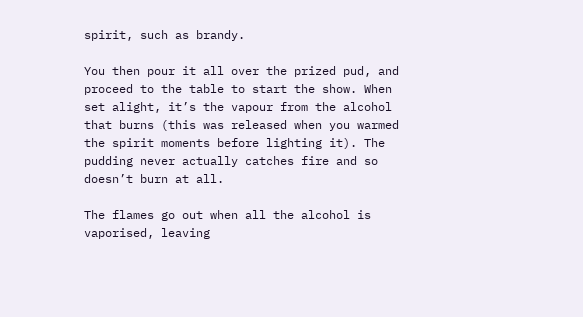spirit, such as brandy.

You then pour it all over the prized pud, and proceed to the table to start the show. When set alight, it’s the vapour from the alcohol that burns (this was released when you warmed the spirit moments before lighting it). The pudding never actually catches fire and so doesn’t burn at all.

The flames go out when all the alcohol is vaporised, leaving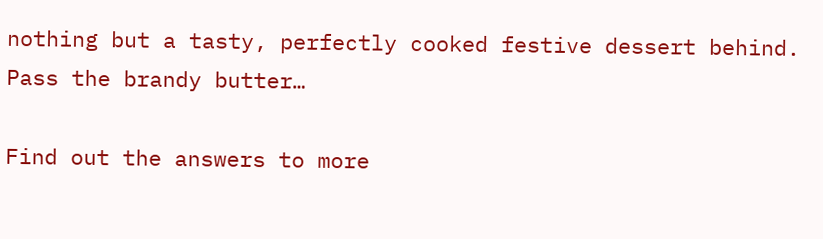nothing but a tasty, perfectly cooked festive dessert behind. Pass the brandy butter…

Find out the answers to more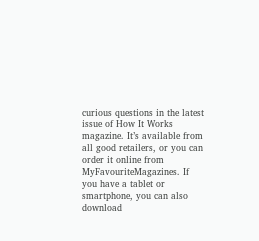curious questions in the latest issue of How It Works magazine. It’s available from all good retailers, or you can order it online from MyFavouriteMagazines. If you have a tablet or smartphone, you can also download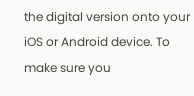the digital version onto your iOS or Android device. To make sure you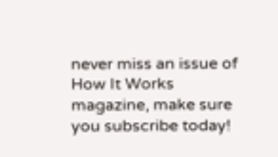never miss an issue of How It Works magazine, make sure you subscribe today!